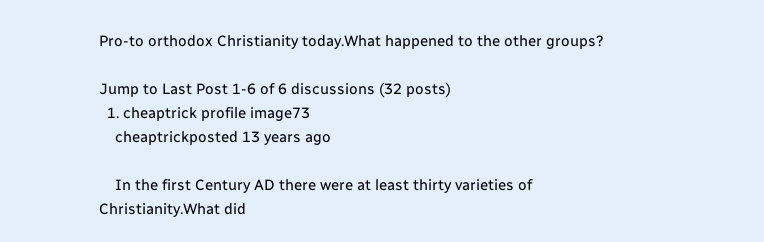Pro-to orthodox Christianity today.What happened to the other groups?

Jump to Last Post 1-6 of 6 discussions (32 posts)
  1. cheaptrick profile image73
    cheaptrickposted 13 years ago

    In the first Century AD there were at least thirty varieties of Christianity.What did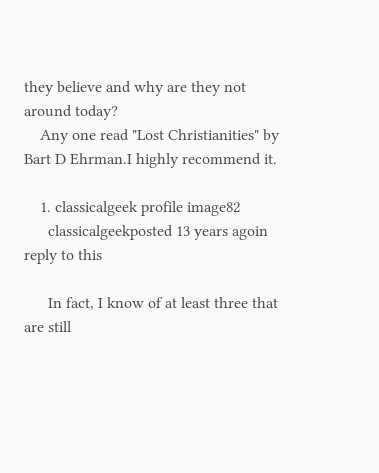they believe and why are they not around today?
    Any one read "Lost Christianities" by Bart D Ehrman.I highly recommend it.

    1. classicalgeek profile image82
      classicalgeekposted 13 years agoin reply to this

      In fact, I know of at least three that are still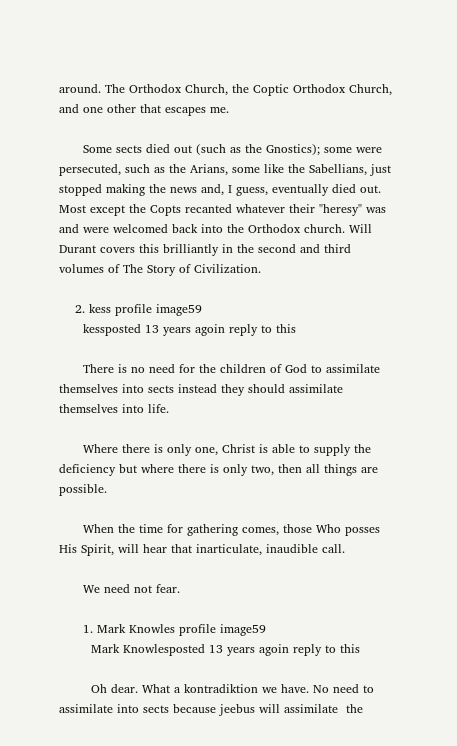around. The Orthodox Church, the Coptic Orthodox Church, and one other that escapes me.

      Some sects died out (such as the Gnostics); some were persecuted, such as the Arians, some like the Sabellians, just stopped making the news and, I guess, eventually died out. Most except the Copts recanted whatever their "heresy" was and were welcomed back into the Orthodox church. Will Durant covers this brilliantly in the second and third volumes of The Story of Civilization.

    2. kess profile image59
      kessposted 13 years agoin reply to this

      There is no need for the children of God to assimilate themselves into sects instead they should assimilate themselves into life.

      Where there is only one, Christ is able to supply the deficiency but where there is only two, then all things are possible.

      When the time for gathering comes, those Who posses His Spirit, will hear that inarticulate, inaudible call.

      We need not fear.

      1. Mark Knowles profile image59
        Mark Knowlesposted 13 years agoin reply to this

        Oh dear. What a kontradiktion we have. No need to assimilate into sects because jeebus will assimilate  the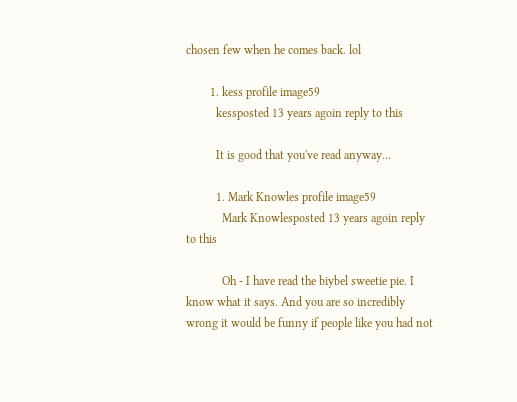chosen few when he comes back. lol

        1. kess profile image59
          kessposted 13 years agoin reply to this

          It is good that you've read anyway...

          1. Mark Knowles profile image59
            Mark Knowlesposted 13 years agoin reply to this

            Oh - I have read the biybel sweetie pie. I know what it says. And you are so incredibly wrong it would be funny if people like you had not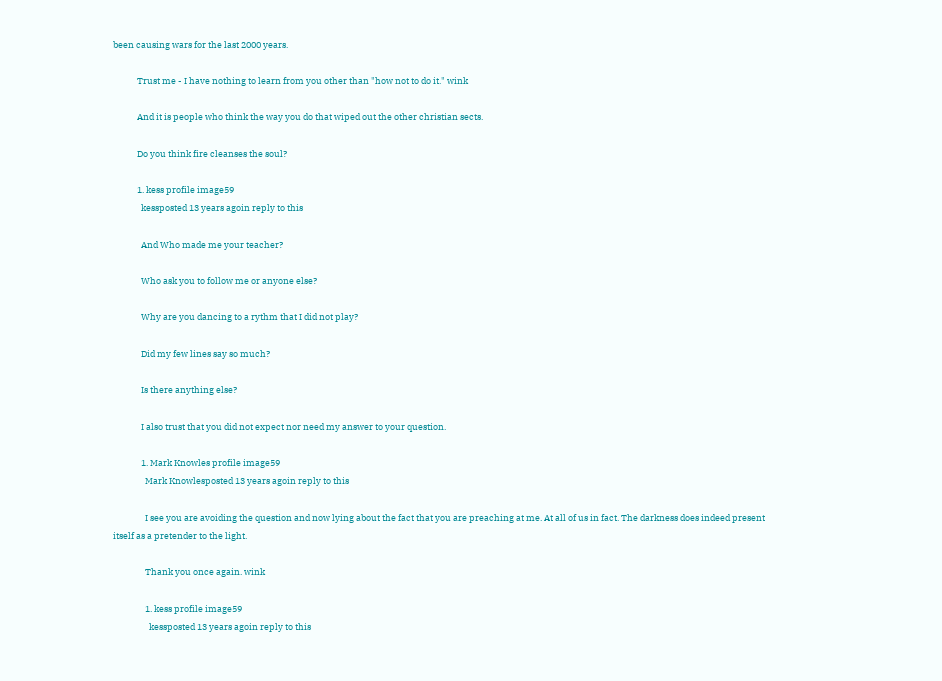been causing wars for the last 2000 years.

            Trust me - I have nothing to learn from you other than "how not to do it." wink

            And it is people who think the way you do that wiped out the other christian sects.

            Do you think fire cleanses the soul?

            1. kess profile image59
              kessposted 13 years agoin reply to this

              And Who made me your teacher?

              Who ask you to follow me or anyone else?

              Why are you dancing to a rythm that I did not play?

              Did my few lines say so much?

              Is there anything else?

              I also trust that you did not expect nor need my answer to your question.

              1. Mark Knowles profile image59
                Mark Knowlesposted 13 years agoin reply to this

                I see you are avoiding the question and now lying about the fact that you are preaching at me. At all of us in fact. The darkness does indeed present itself as a pretender to the light.

                Thank you once again. wink

                1. kess profile image59
                  kessposted 13 years agoin reply to this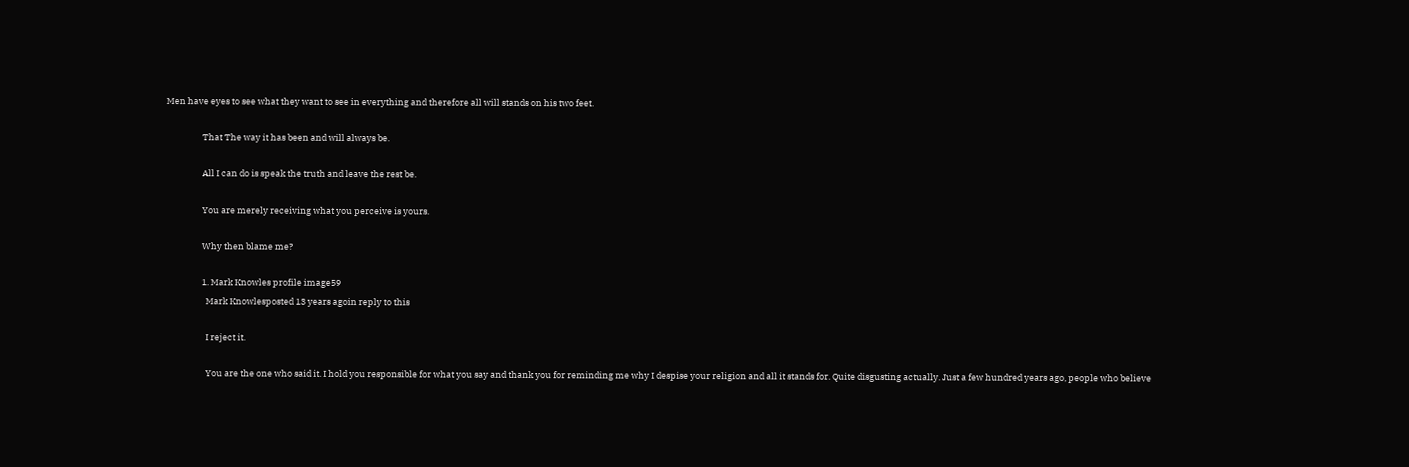Men have eyes to see what they want to see in everything and therefore all will stands on his two feet.

                  That The way it has been and will always be.

                  All I can do is speak the truth and leave the rest be.

                  You are merely receiving what you perceive is yours.

                  Why then blame me?

                  1. Mark Knowles profile image59
                    Mark Knowlesposted 13 years agoin reply to this

                    I reject it.

                    You are the one who said it. I hold you responsible for what you say and thank you for reminding me why I despise your religion and all it stands for. Quite disgusting actually. Just a few hundred years ago, people who believe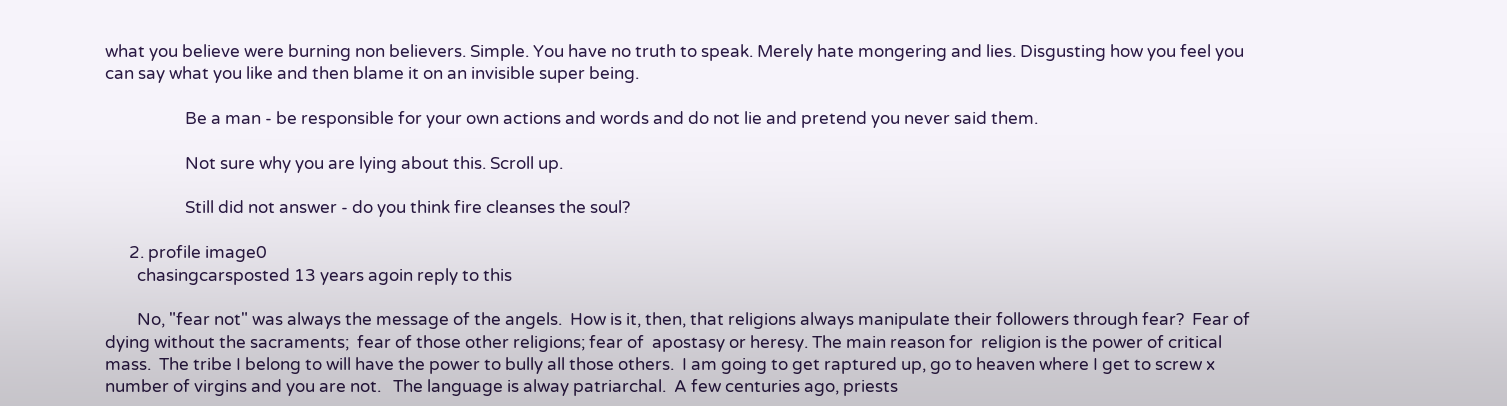what you believe were burning non believers. Simple. You have no truth to speak. Merely hate mongering and lies. Disgusting how you feel you can say what you like and then blame it on an invisible super being.

                    Be a man - be responsible for your own actions and words and do not lie and pretend you never said them.

                    Not sure why you are lying about this. Scroll up.

                    Still did not answer - do you think fire cleanses the soul?

      2. profile image0
        chasingcarsposted 13 years agoin reply to this

        No, "fear not" was always the message of the angels.  How is it, then, that religions always manipulate their followers through fear?  Fear of dying without the sacraments;  fear of those other religions; fear of  apostasy or heresy. The main reason for  religion is the power of critical mass.  The tribe I belong to will have the power to bully all those others.  I am going to get raptured up, go to heaven where I get to screw x number of virgins and you are not.   The language is alway patriarchal.  A few centuries ago, priests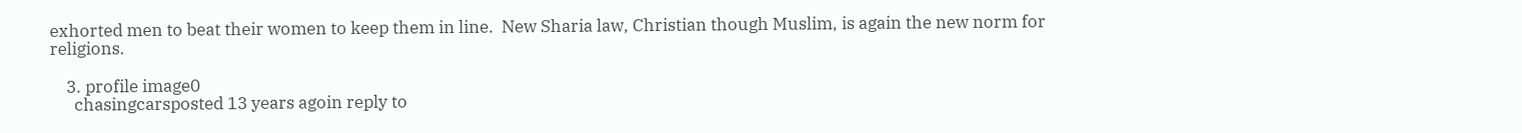exhorted men to beat their women to keep them in line.  New Sharia law, Christian though Muslim, is again the new norm for religions.

    3. profile image0
      chasingcarsposted 13 years agoin reply to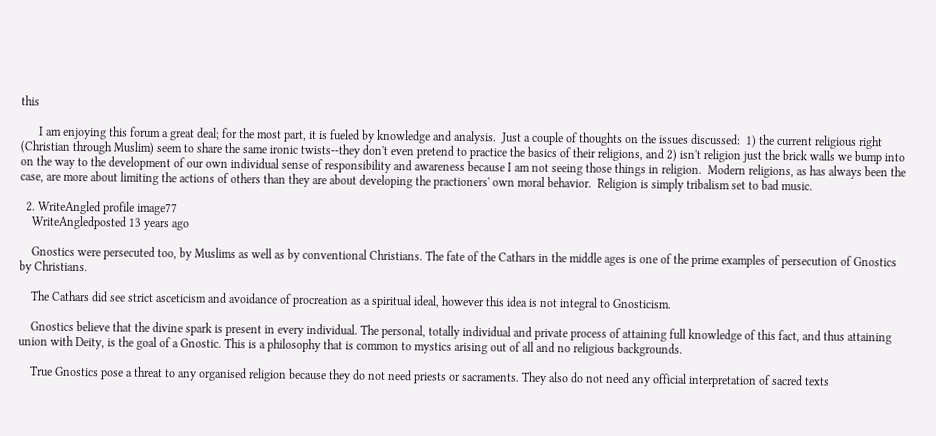this

      I am enjoying this forum a great deal; for the most part, it is fueled by knowledge and analysis.  Just a couple of thoughts on the issues discussed:  1) the current religious right  (Christian through Muslim) seem to share the same ironic twists--they don't even pretend to practice the basics of their religions, and 2) isn't religion just the brick walls we bump into on the way to the development of our own individual sense of responsibility and awareness because I am not seeing those things in religion.  Modern religions, as has always been the case, are more about limiting the actions of others than they are about developing the practioners' own moral behavior.  Religion is simply tribalism set to bad music.

  2. WriteAngled profile image77
    WriteAngledposted 13 years ago

    Gnostics were persecuted too, by Muslims as well as by conventional Christians. The fate of the Cathars in the middle ages is one of the prime examples of persecution of Gnostics by Christians.

    The Cathars did see strict asceticism and avoidance of procreation as a spiritual ideal, however this idea is not integral to Gnosticism.

    Gnostics believe that the divine spark is present in every individual. The personal, totally individual and private process of attaining full knowledge of this fact, and thus attaining union with Deity, is the goal of a Gnostic. This is a philosophy that is common to mystics arising out of all and no religious backgrounds.

    True Gnostics pose a threat to any organised religion because they do not need priests or sacraments. They also do not need any official interpretation of sacred texts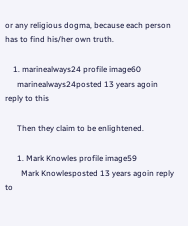or any religious dogma, because each person has to find his/her own truth.

    1. marinealways24 profile image60
      marinealways24posted 13 years agoin reply to this

      Then they claim to be enlightened.

      1. Mark Knowles profile image59
        Mark Knowlesposted 13 years agoin reply to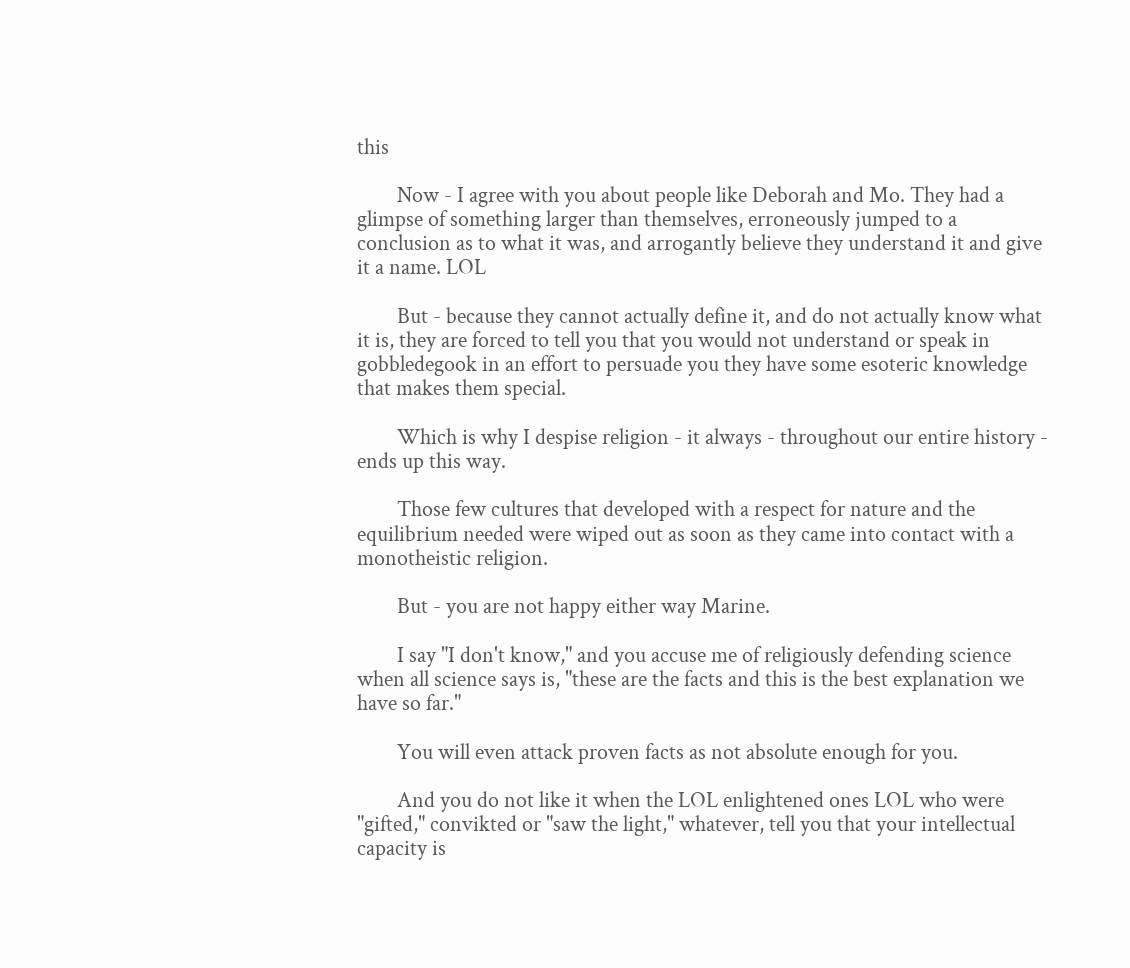this

        Now - I agree with you about people like Deborah and Mo. They had a glimpse of something larger than themselves, erroneously jumped to a conclusion as to what it was, and arrogantly believe they understand it and give it a name. LOL

        But - because they cannot actually define it, and do not actually know what it is, they are forced to tell you that you would not understand or speak in gobbledegook in an effort to persuade you they have some esoteric knowledge that makes them special.

        Which is why I despise religion - it always - throughout our entire history - ends up this way.

        Those few cultures that developed with a respect for nature and the equilibrium needed were wiped out as soon as they came into contact with a monotheistic religion.

        But - you are not happy either way Marine.

        I say "I don't know," and you accuse me of religiously defending science when all science says is, "these are the facts and this is the best explanation we have so far."

        You will even attack proven facts as not absolute enough for you.

        And you do not like it when the LOL enlightened ones LOL who were "gifted," convikted or "saw the light," whatever, tell you that your intellectual capacity is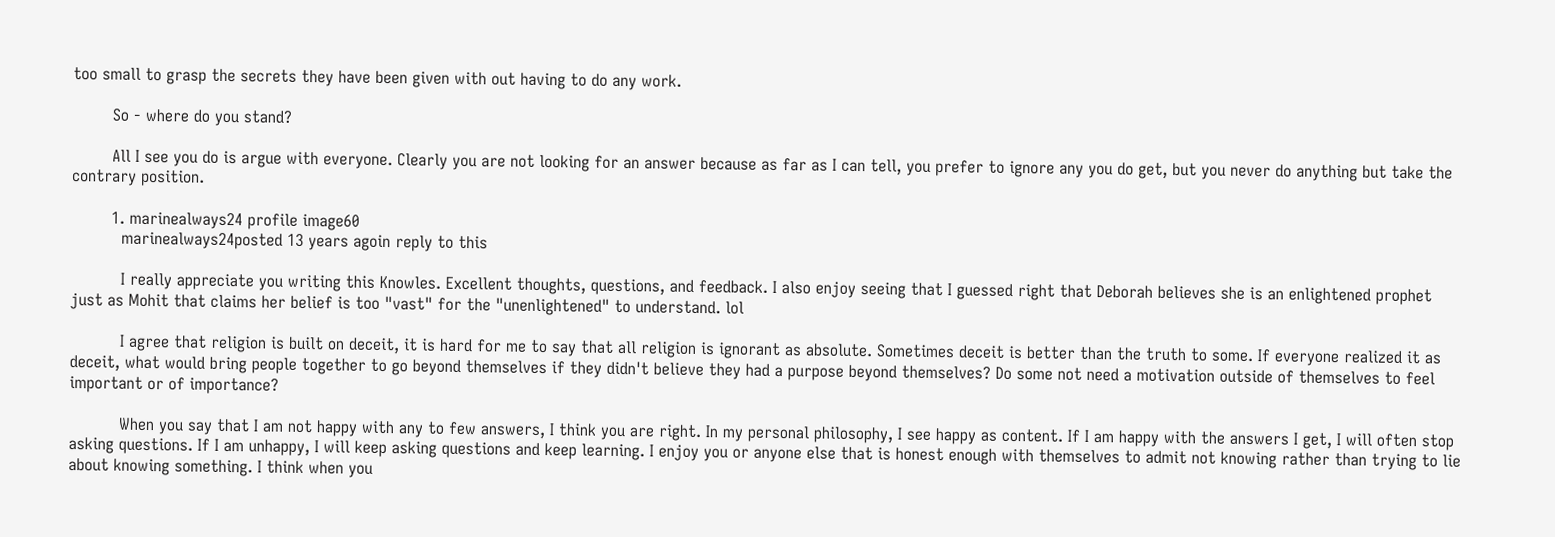too small to grasp the secrets they have been given with out having to do any work.

        So - where do you stand?

        All I see you do is argue with everyone. Clearly you are not looking for an answer because as far as I can tell, you prefer to ignore any you do get, but you never do anything but take the contrary position.

        1. marinealways24 profile image60
          marinealways24posted 13 years agoin reply to this

          I really appreciate you writing this Knowles. Excellent thoughts, questions, and feedback. I also enjoy seeing that I guessed right that Deborah believes she is an enlightened prophet just as Mohit that claims her belief is too "vast" for the "unenlightened" to understand. lol

          I agree that religion is built on deceit, it is hard for me to say that all religion is ignorant as absolute. Sometimes deceit is better than the truth to some. If everyone realized it as deceit, what would bring people together to go beyond themselves if they didn't believe they had a purpose beyond themselves? Do some not need a motivation outside of themselves to feel important or of importance?

          When you say that I am not happy with any to few answers, I think you are right. In my personal philosophy, I see happy as content. If I am happy with the answers I get, I will often stop asking questions. If I am unhappy, I will keep asking questions and keep learning. I enjoy you or anyone else that is honest enough with themselves to admit not knowing rather than trying to lie about knowing something. I think when you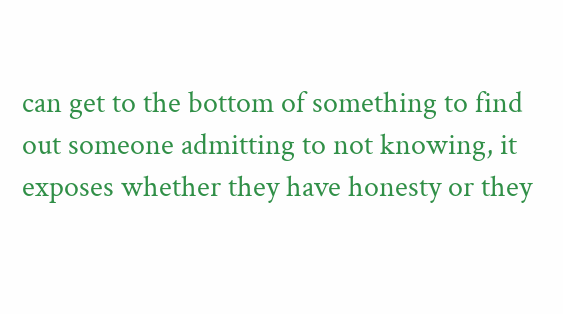can get to the bottom of something to find out someone admitting to not knowing, it exposes whether they have honesty or they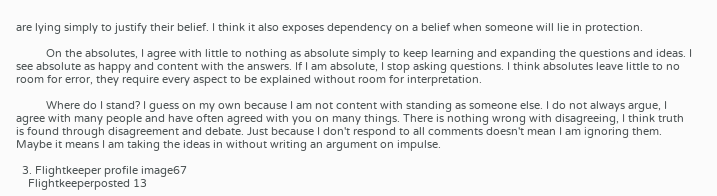are lying simply to justify their belief. I think it also exposes dependency on a belief when someone will lie in protection.

          On the absolutes, I agree with little to nothing as absolute simply to keep learning and expanding the questions and ideas. I see absolute as happy and content with the answers. If I am absolute, I stop asking questions. I think absolutes leave little to no room for error, they require every aspect to be explained without room for interpretation.

          Where do I stand? I guess on my own because I am not content with standing as someone else. I do not always argue, I agree with many people and have often agreed with you on many things. There is nothing wrong with disagreeing, I think truth is found through disagreement and debate. Just because I don't respond to all comments doesn't mean I am ignoring them. Maybe it means I am taking the ideas in without writing an argument on impulse.

  3. Flightkeeper profile image67
    Flightkeeperposted 13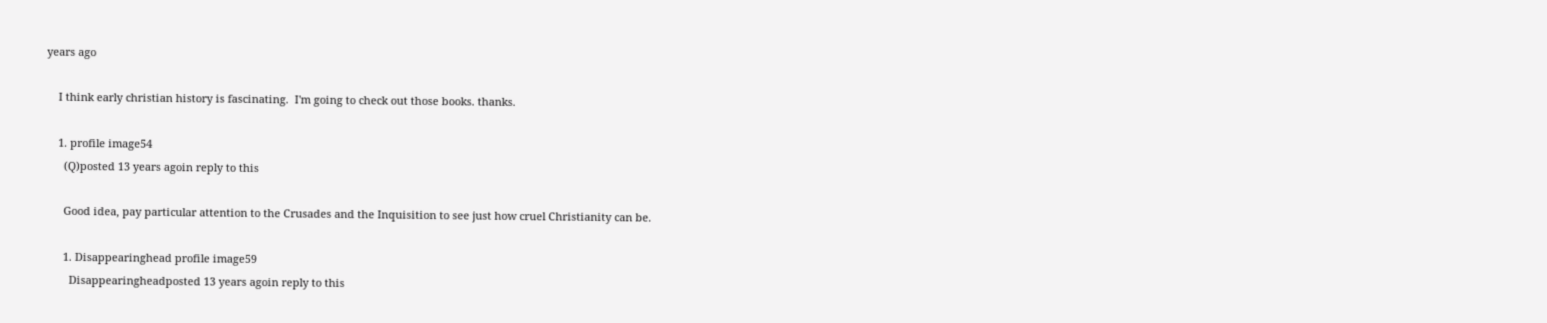years ago

    I think early christian history is fascinating.  I'm going to check out those books. thanks.

    1. profile image54
      (Q)posted 13 years agoin reply to this

      Good idea, pay particular attention to the Crusades and the Inquisition to see just how cruel Christianity can be.

      1. Disappearinghead profile image59
        Disappearingheadposted 13 years agoin reply to this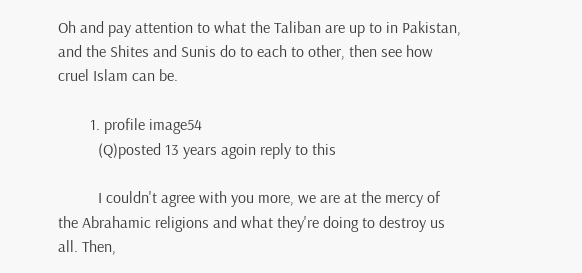Oh and pay attention to what the Taliban are up to in Pakistan, and the Shites and Sunis do to each to other, then see how cruel Islam can be.

        1. profile image54
          (Q)posted 13 years agoin reply to this

          I couldn't agree with you more, we are at the mercy of the Abrahamic religions and what they're doing to destroy us all. Then,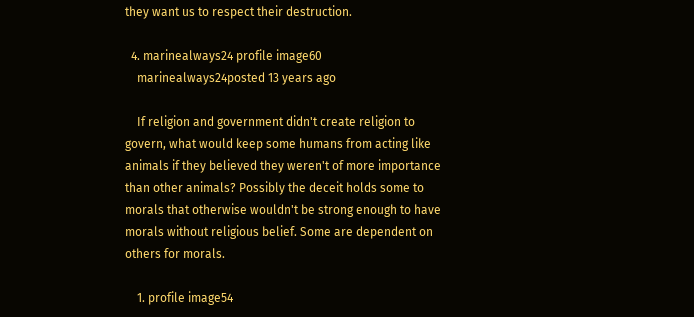they want us to respect their destruction.

  4. marinealways24 profile image60
    marinealways24posted 13 years ago

    If religion and government didn't create religion to govern, what would keep some humans from acting like animals if they believed they weren't of more importance than other animals? Possibly the deceit holds some to morals that otherwise wouldn't be strong enough to have morals without religious belief. Some are dependent on others for morals.

    1. profile image54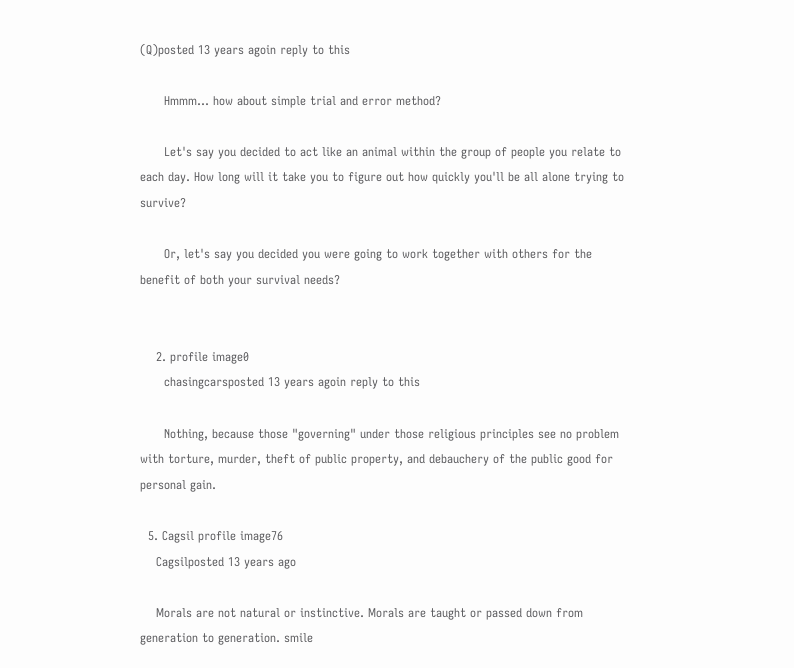(Q)posted 13 years agoin reply to this

      Hmmm... how about simple trial and error method?

      Let's say you decided to act like an animal within the group of people you relate to each day. How long will it take you to figure out how quickly you'll be all alone trying to survive?

      Or, let's say you decided you were going to work together with others for the benefit of both your survival needs?


    2. profile image0
      chasingcarsposted 13 years agoin reply to this

      Nothing, because those "governing" under those religious principles see no problem with torture, murder, theft of public property, and debauchery of the public good for personal gain.

  5. Cagsil profile image76
    Cagsilposted 13 years ago

    Morals are not natural or instinctive. Morals are taught or passed down from generation to generation. smile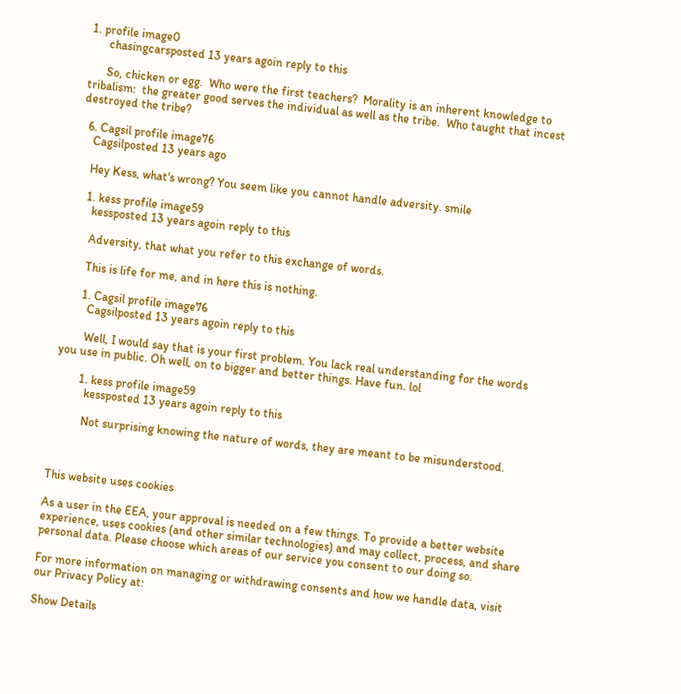1. profile image0
      chasingcarsposted 13 years agoin reply to this

      So, chicken or egg.  Who were the first teachers?  Morality is an inherent knowledge to tribalism:  the greater good serves the individual as well as the tribe.  Who taught that incest destroyed the tribe?

  6. Cagsil profile image76
    Cagsilposted 13 years ago

    Hey Kess, what's wrong? You seem like you cannot handle adversity. smile

    1. kess profile image59
      kessposted 13 years agoin reply to this

      Adversity, that what you refer to this exchange of words.

      This is life for me, and in here this is nothing.

      1. Cagsil profile image76
        Cagsilposted 13 years agoin reply to this

        Well, I would say that is your first problem. You lack real understanding for the words you use in public. Oh well, on to bigger and better things. Have fun. lol

        1. kess profile image59
          kessposted 13 years agoin reply to this

          Not surprising knowing the nature of words, they are meant to be misunderstood.



This website uses cookies

As a user in the EEA, your approval is needed on a few things. To provide a better website experience, uses cookies (and other similar technologies) and may collect, process, and share personal data. Please choose which areas of our service you consent to our doing so.

For more information on managing or withdrawing consents and how we handle data, visit our Privacy Policy at:

Show Details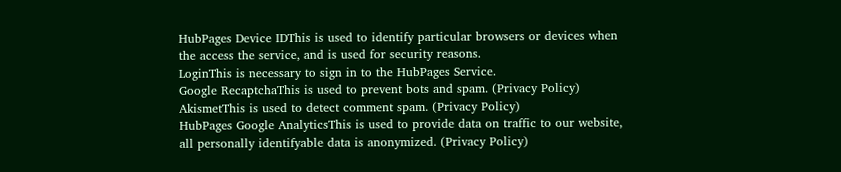HubPages Device IDThis is used to identify particular browsers or devices when the access the service, and is used for security reasons.
LoginThis is necessary to sign in to the HubPages Service.
Google RecaptchaThis is used to prevent bots and spam. (Privacy Policy)
AkismetThis is used to detect comment spam. (Privacy Policy)
HubPages Google AnalyticsThis is used to provide data on traffic to our website, all personally identifyable data is anonymized. (Privacy Policy)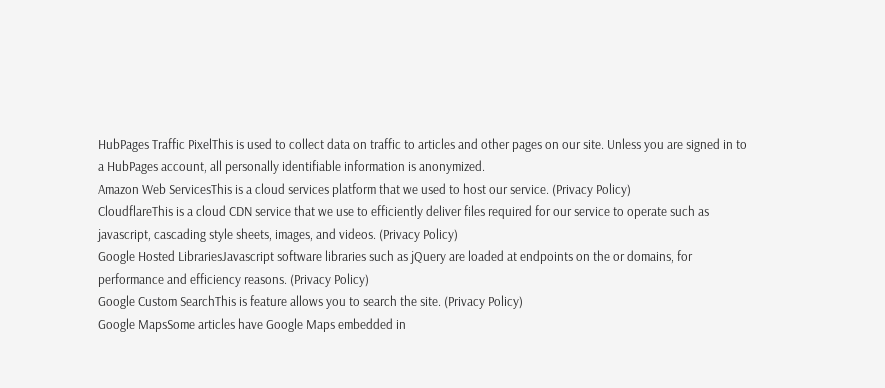HubPages Traffic PixelThis is used to collect data on traffic to articles and other pages on our site. Unless you are signed in to a HubPages account, all personally identifiable information is anonymized.
Amazon Web ServicesThis is a cloud services platform that we used to host our service. (Privacy Policy)
CloudflareThis is a cloud CDN service that we use to efficiently deliver files required for our service to operate such as javascript, cascading style sheets, images, and videos. (Privacy Policy)
Google Hosted LibrariesJavascript software libraries such as jQuery are loaded at endpoints on the or domains, for performance and efficiency reasons. (Privacy Policy)
Google Custom SearchThis is feature allows you to search the site. (Privacy Policy)
Google MapsSome articles have Google Maps embedded in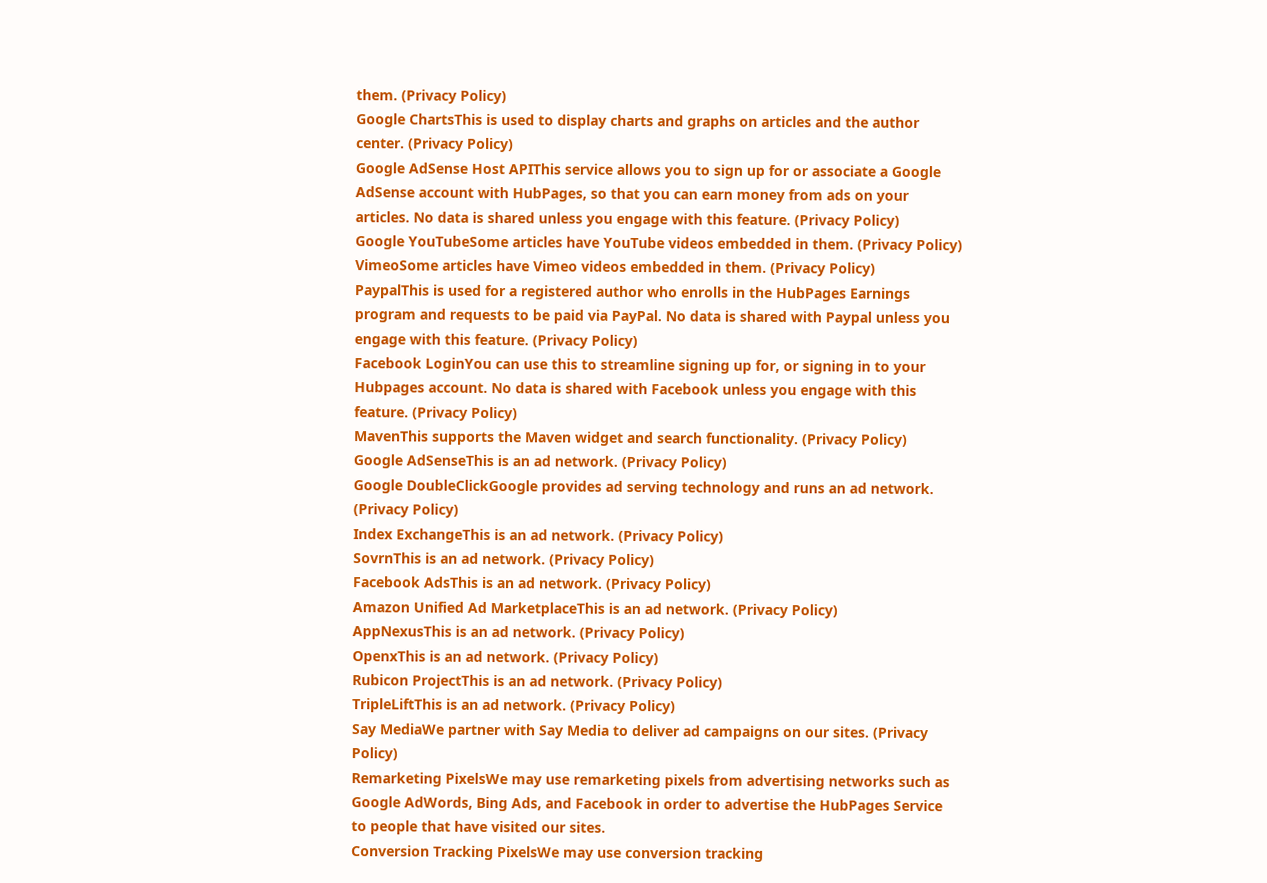them. (Privacy Policy)
Google ChartsThis is used to display charts and graphs on articles and the author center. (Privacy Policy)
Google AdSense Host APIThis service allows you to sign up for or associate a Google AdSense account with HubPages, so that you can earn money from ads on your articles. No data is shared unless you engage with this feature. (Privacy Policy)
Google YouTubeSome articles have YouTube videos embedded in them. (Privacy Policy)
VimeoSome articles have Vimeo videos embedded in them. (Privacy Policy)
PaypalThis is used for a registered author who enrolls in the HubPages Earnings program and requests to be paid via PayPal. No data is shared with Paypal unless you engage with this feature. (Privacy Policy)
Facebook LoginYou can use this to streamline signing up for, or signing in to your Hubpages account. No data is shared with Facebook unless you engage with this feature. (Privacy Policy)
MavenThis supports the Maven widget and search functionality. (Privacy Policy)
Google AdSenseThis is an ad network. (Privacy Policy)
Google DoubleClickGoogle provides ad serving technology and runs an ad network. (Privacy Policy)
Index ExchangeThis is an ad network. (Privacy Policy)
SovrnThis is an ad network. (Privacy Policy)
Facebook AdsThis is an ad network. (Privacy Policy)
Amazon Unified Ad MarketplaceThis is an ad network. (Privacy Policy)
AppNexusThis is an ad network. (Privacy Policy)
OpenxThis is an ad network. (Privacy Policy)
Rubicon ProjectThis is an ad network. (Privacy Policy)
TripleLiftThis is an ad network. (Privacy Policy)
Say MediaWe partner with Say Media to deliver ad campaigns on our sites. (Privacy Policy)
Remarketing PixelsWe may use remarketing pixels from advertising networks such as Google AdWords, Bing Ads, and Facebook in order to advertise the HubPages Service to people that have visited our sites.
Conversion Tracking PixelsWe may use conversion tracking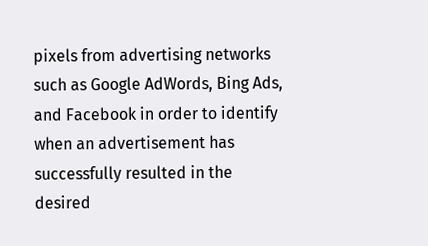pixels from advertising networks such as Google AdWords, Bing Ads, and Facebook in order to identify when an advertisement has successfully resulted in the desired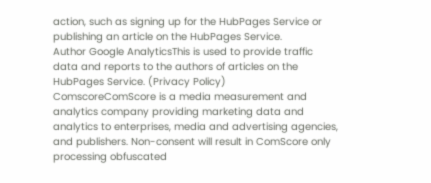action, such as signing up for the HubPages Service or publishing an article on the HubPages Service.
Author Google AnalyticsThis is used to provide traffic data and reports to the authors of articles on the HubPages Service. (Privacy Policy)
ComscoreComScore is a media measurement and analytics company providing marketing data and analytics to enterprises, media and advertising agencies, and publishers. Non-consent will result in ComScore only processing obfuscated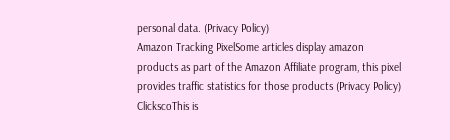personal data. (Privacy Policy)
Amazon Tracking PixelSome articles display amazon products as part of the Amazon Affiliate program, this pixel provides traffic statistics for those products (Privacy Policy)
ClickscoThis is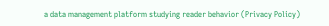a data management platform studying reader behavior (Privacy Policy)